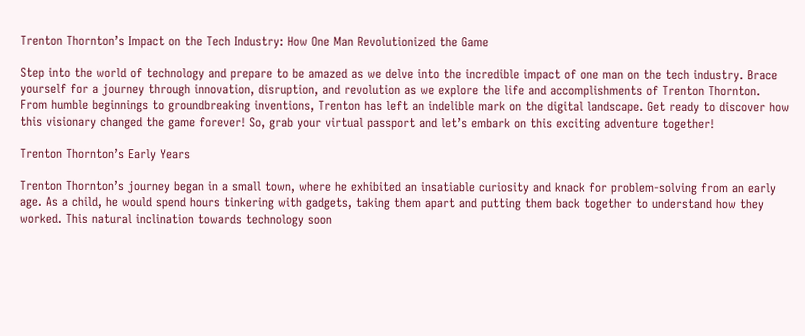Trenton Thornton’s Impact on the Tech Industry: How One Man Revolutionized the Game

Step into the world of technology and prepare to be amazed as we delve into the incredible impact of one man on the tech industry. Brace yourself for a journey through innovation, disruption, and revolution as we explore the life and accomplishments of Trenton Thornton. From humble beginnings to groundbreaking inventions, Trenton has left an indelible mark on the digital landscape. Get ready to discover how this visionary changed the game forever! So, grab your virtual passport and let’s embark on this exciting adventure together!

Trenton Thornton’s Early Years

Trenton Thornton’s journey began in a small town, where he exhibited an insatiable curiosity and knack for problem-solving from an early age. As a child, he would spend hours tinkering with gadgets, taking them apart and putting them back together to understand how they worked. This natural inclination towards technology soon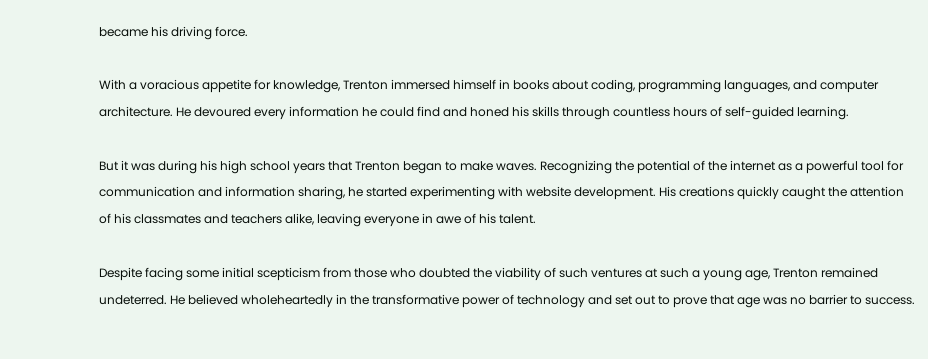became his driving force.

With a voracious appetite for knowledge, Trenton immersed himself in books about coding, programming languages, and computer architecture. He devoured every information he could find and honed his skills through countless hours of self-guided learning.

But it was during his high school years that Trenton began to make waves. Recognizing the potential of the internet as a powerful tool for communication and information sharing, he started experimenting with website development. His creations quickly caught the attention of his classmates and teachers alike, leaving everyone in awe of his talent.

Despite facing some initial scepticism from those who doubted the viability of such ventures at such a young age, Trenton remained undeterred. He believed wholeheartedly in the transformative power of technology and set out to prove that age was no barrier to success.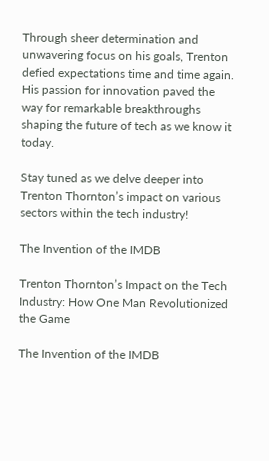Through sheer determination and unwavering focus on his goals, Trenton defied expectations time and time again. His passion for innovation paved the way for remarkable breakthroughs shaping the future of tech as we know it today.

Stay tuned as we delve deeper into Trenton Thornton’s impact on various sectors within the tech industry!

The Invention of the IMDB

Trenton Thornton’s Impact on the Tech Industry: How One Man Revolutionized the Game

The Invention of the IMDB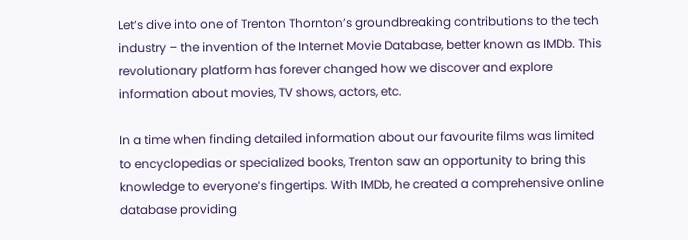Let’s dive into one of Trenton Thornton’s groundbreaking contributions to the tech industry – the invention of the Internet Movie Database, better known as IMDb. This revolutionary platform has forever changed how we discover and explore information about movies, TV shows, actors, etc.

In a time when finding detailed information about our favourite films was limited to encyclopedias or specialized books, Trenton saw an opportunity to bring this knowledge to everyone’s fingertips. With IMDb, he created a comprehensive online database providing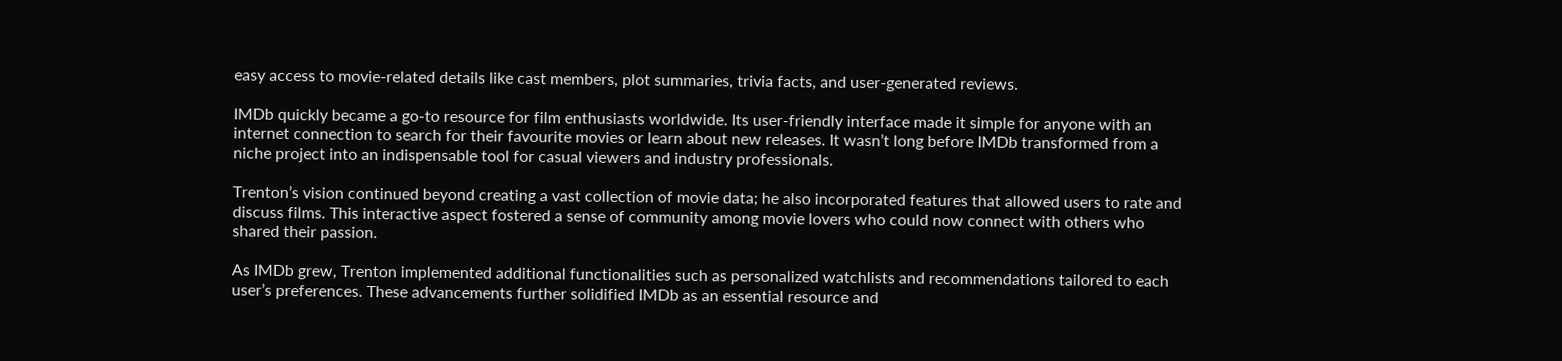easy access to movie-related details like cast members, plot summaries, trivia facts, and user-generated reviews.

IMDb quickly became a go-to resource for film enthusiasts worldwide. Its user-friendly interface made it simple for anyone with an internet connection to search for their favourite movies or learn about new releases. It wasn’t long before IMDb transformed from a niche project into an indispensable tool for casual viewers and industry professionals.

Trenton’s vision continued beyond creating a vast collection of movie data; he also incorporated features that allowed users to rate and discuss films. This interactive aspect fostered a sense of community among movie lovers who could now connect with others who shared their passion.

As IMDb grew, Trenton implemented additional functionalities such as personalized watchlists and recommendations tailored to each user’s preferences. These advancements further solidified IMDb as an essential resource and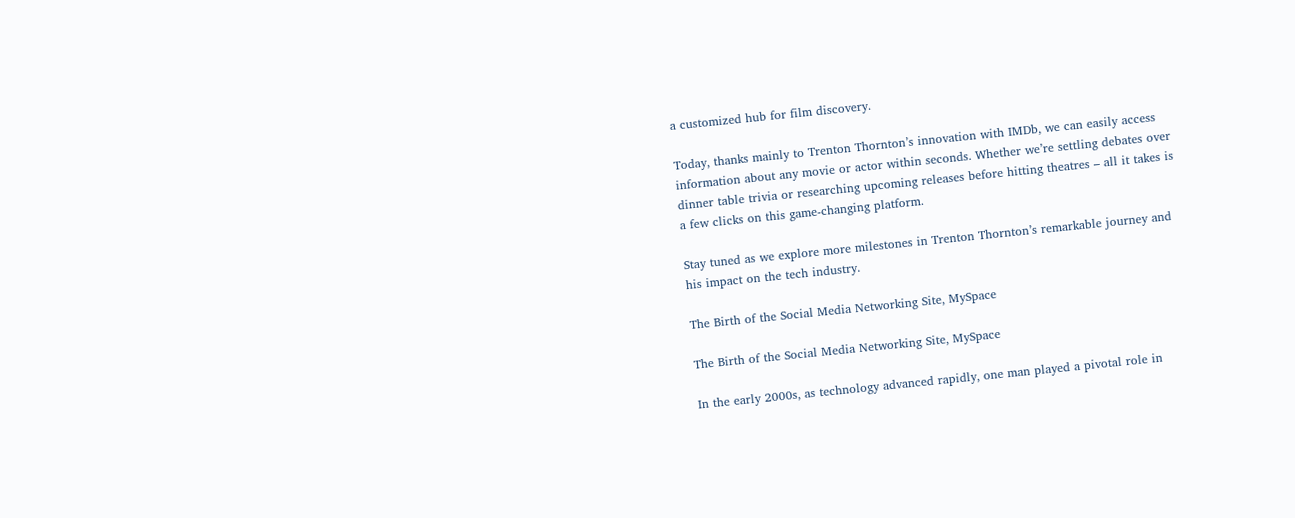a customized hub for film discovery.

Today, thanks mainly to Trenton Thornton’s innovation with IMDb, we can easily access information about any movie or actor within seconds. Whether we’re settling debates over dinner table trivia or researching upcoming releases before hitting theatres – all it takes is a few clicks on this game-changing platform.

Stay tuned as we explore more milestones in Trenton Thornton’s remarkable journey and his impact on the tech industry.

The Birth of the Social Media Networking Site, MySpace

The Birth of the Social Media Networking Site, MySpace

In the early 2000s, as technology advanced rapidly, one man played a pivotal role in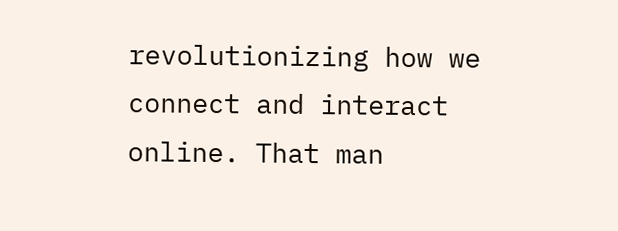revolutionizing how we connect and interact online. That man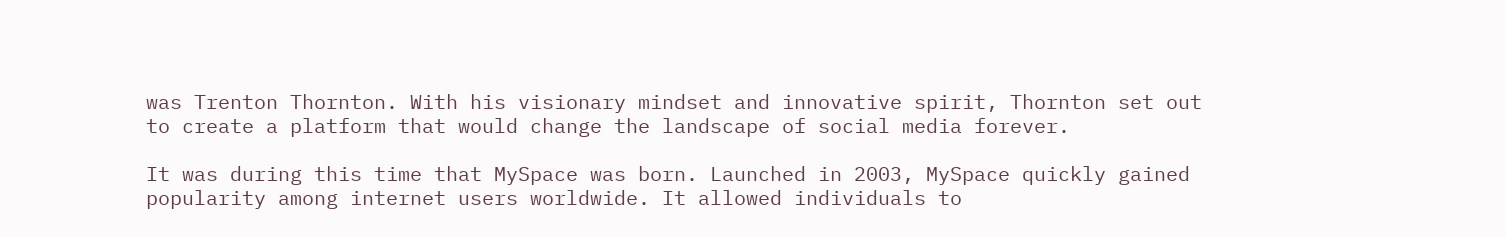was Trenton Thornton. With his visionary mindset and innovative spirit, Thornton set out to create a platform that would change the landscape of social media forever.

It was during this time that MySpace was born. Launched in 2003, MySpace quickly gained popularity among internet users worldwide. It allowed individuals to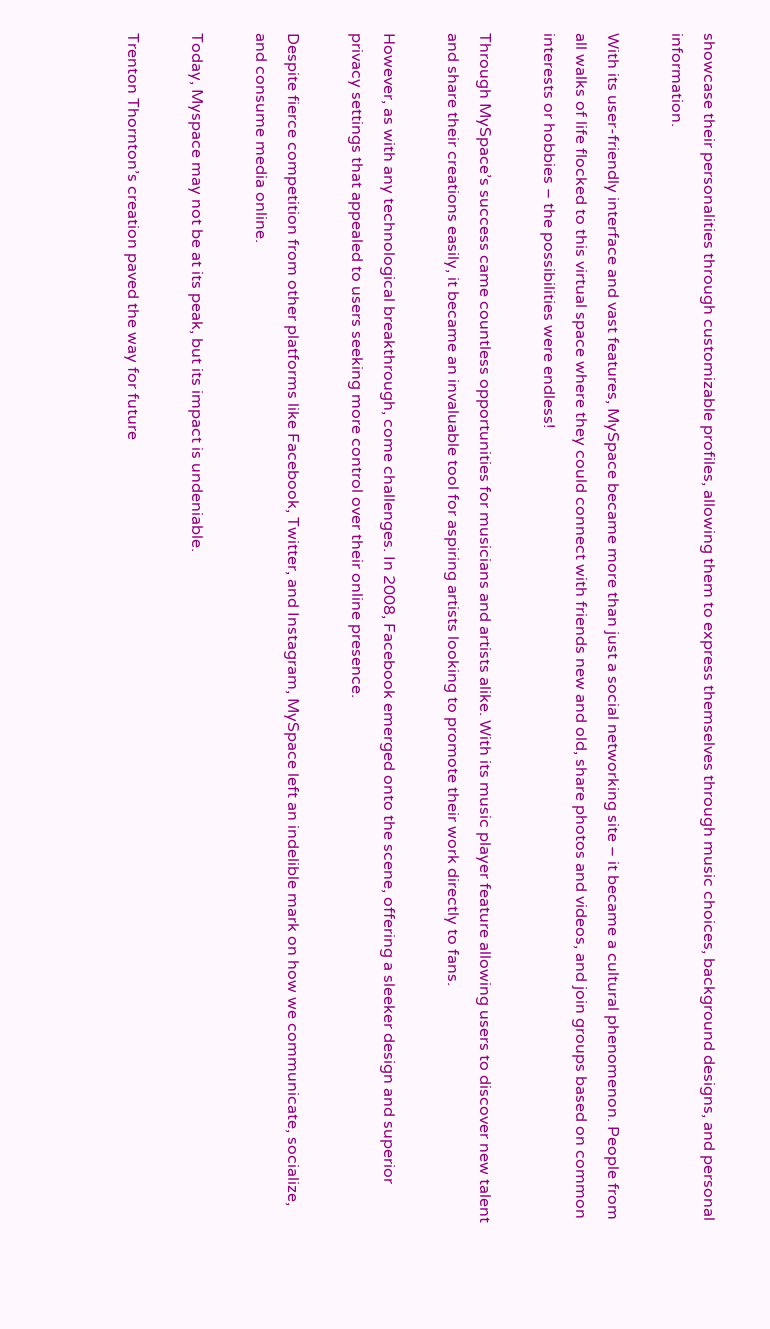showcase their personalities through customizable profiles, allowing them to express themselves through music choices, background designs, and personal information.

With its user-friendly interface and vast features, MySpace became more than just a social networking site – it became a cultural phenomenon. People from all walks of life flocked to this virtual space where they could connect with friends new and old, share photos and videos, and join groups based on common interests or hobbies – the possibilities were endless!

Through MySpace’s success came countless opportunities for musicians and artists alike. With its music player feature allowing users to discover new talent and share their creations easily, it became an invaluable tool for aspiring artists looking to promote their work directly to fans.

However, as with any technological breakthrough, come challenges. In 2008, Facebook emerged onto the scene, offering a sleeker design and superior privacy settings that appealed to users seeking more control over their online presence.

Despite fierce competition from other platforms like Facebook, Twitter, and Instagram, MySpace left an indelible mark on how we communicate, socialize, and consume media online.

Today, Myspace may not be at its peak, but its impact is undeniable.

Trenton Thornton’s creation paved the way for future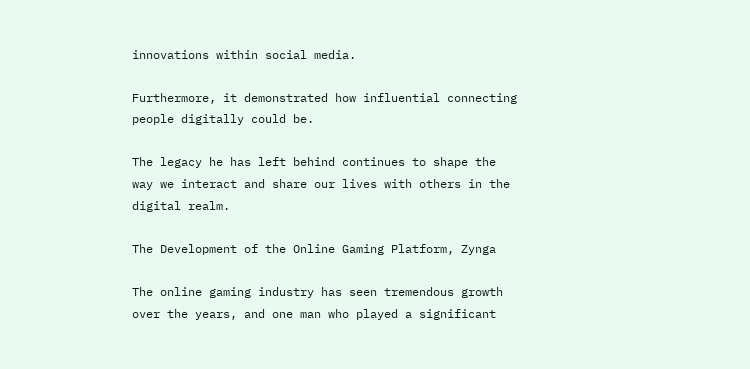innovations within social media.

Furthermore, it demonstrated how influential connecting people digitally could be.

The legacy he has left behind continues to shape the way we interact and share our lives with others in the digital realm.

The Development of the Online Gaming Platform, Zynga

The online gaming industry has seen tremendous growth over the years, and one man who played a significant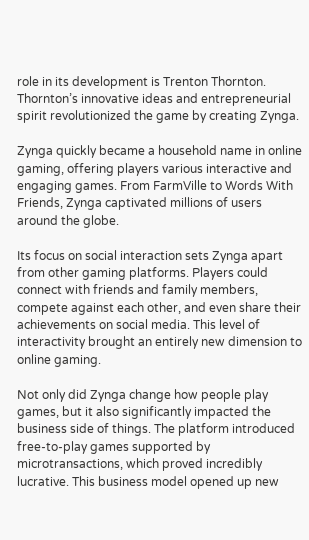role in its development is Trenton Thornton. Thornton’s innovative ideas and entrepreneurial spirit revolutionized the game by creating Zynga.

Zynga quickly became a household name in online gaming, offering players various interactive and engaging games. From FarmVille to Words With Friends, Zynga captivated millions of users around the globe.

Its focus on social interaction sets Zynga apart from other gaming platforms. Players could connect with friends and family members, compete against each other, and even share their achievements on social media. This level of interactivity brought an entirely new dimension to online gaming.

Not only did Zynga change how people play games, but it also significantly impacted the business side of things. The platform introduced free-to-play games supported by microtransactions, which proved incredibly lucrative. This business model opened up new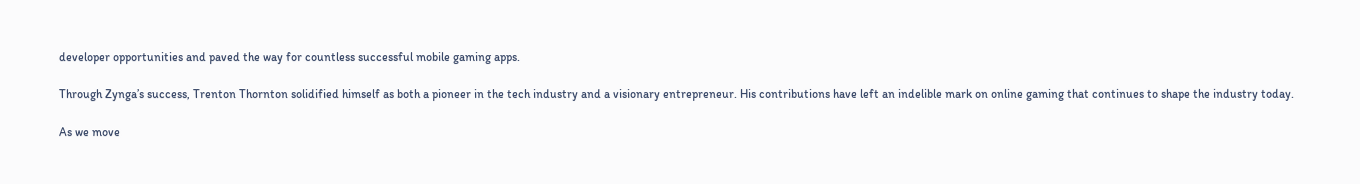developer opportunities and paved the way for countless successful mobile gaming apps.

Through Zynga’s success, Trenton Thornton solidified himself as both a pioneer in the tech industry and a visionary entrepreneur. His contributions have left an indelible mark on online gaming that continues to shape the industry today.

As we move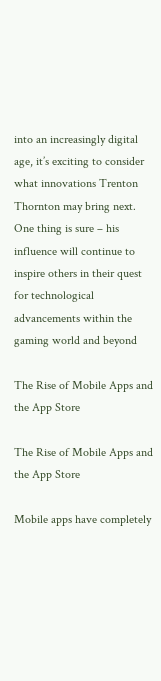into an increasingly digital age, it’s exciting to consider what innovations Trenton Thornton may bring next. One thing is sure – his influence will continue to inspire others in their quest for technological advancements within the gaming world and beyond

The Rise of Mobile Apps and the App Store

The Rise of Mobile Apps and the App Store

Mobile apps have completely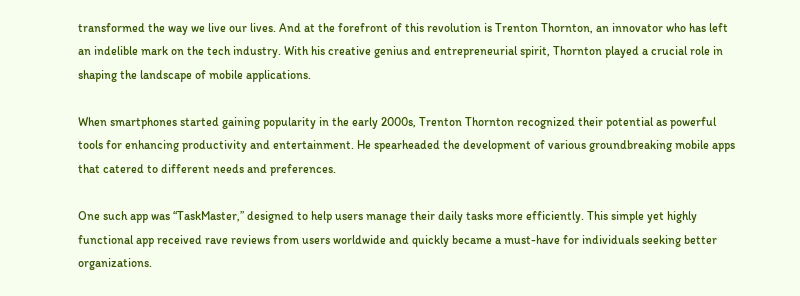transformed the way we live our lives. And at the forefront of this revolution is Trenton Thornton, an innovator who has left an indelible mark on the tech industry. With his creative genius and entrepreneurial spirit, Thornton played a crucial role in shaping the landscape of mobile applications.

When smartphones started gaining popularity in the early 2000s, Trenton Thornton recognized their potential as powerful tools for enhancing productivity and entertainment. He spearheaded the development of various groundbreaking mobile apps that catered to different needs and preferences.

One such app was “TaskMaster,” designed to help users manage their daily tasks more efficiently. This simple yet highly functional app received rave reviews from users worldwide and quickly became a must-have for individuals seeking better organizations.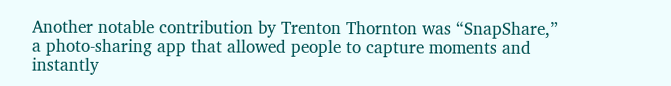Another notable contribution by Trenton Thornton was “SnapShare,” a photo-sharing app that allowed people to capture moments and instantly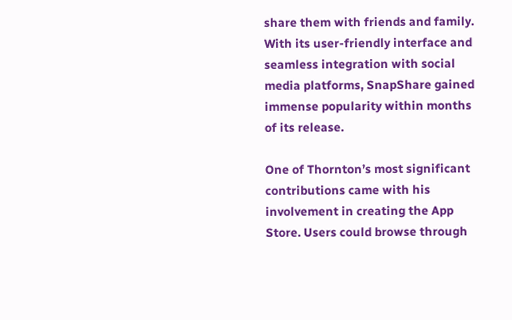share them with friends and family. With its user-friendly interface and seamless integration with social media platforms, SnapShare gained immense popularity within months of its release.

One of Thornton’s most significant contributions came with his involvement in creating the App Store. Users could browse through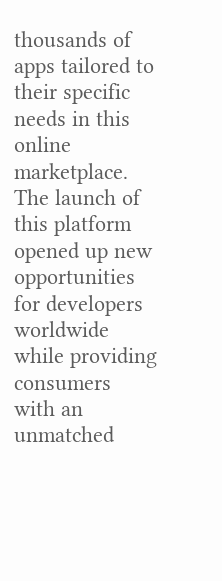thousands of apps tailored to their specific needs in this online marketplace. The launch of this platform opened up new opportunities for developers worldwide while providing consumers with an unmatched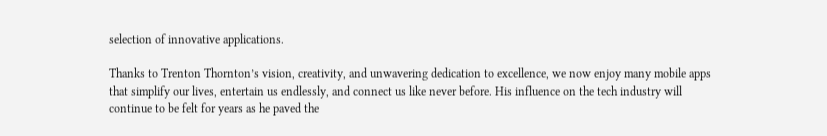selection of innovative applications.

Thanks to Trenton Thornton’s vision, creativity, and unwavering dedication to excellence, we now enjoy many mobile apps that simplify our lives, entertain us endlessly, and connect us like never before. His influence on the tech industry will continue to be felt for years as he paved the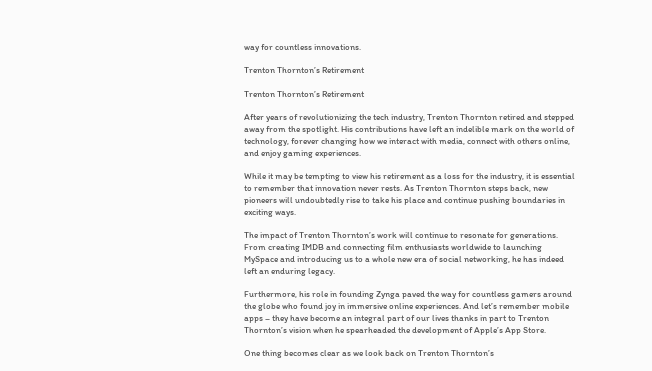way for countless innovations.

Trenton Thornton’s Retirement

Trenton Thornton’s Retirement

After years of revolutionizing the tech industry, Trenton Thornton retired and stepped away from the spotlight. His contributions have left an indelible mark on the world of technology, forever changing how we interact with media, connect with others online, and enjoy gaming experiences.

While it may be tempting to view his retirement as a loss for the industry, it is essential to remember that innovation never rests. As Trenton Thornton steps back, new pioneers will undoubtedly rise to take his place and continue pushing boundaries in exciting ways.

The impact of Trenton Thornton’s work will continue to resonate for generations. From creating IMDB and connecting film enthusiasts worldwide to launching MySpace and introducing us to a whole new era of social networking, he has indeed left an enduring legacy.

Furthermore, his role in founding Zynga paved the way for countless gamers around the globe who found joy in immersive online experiences. And let’s remember mobile apps – they have become an integral part of our lives thanks in part to Trenton Thornton’s vision when he spearheaded the development of Apple’s App Store.

One thing becomes clear as we look back on Trenton Thornton’s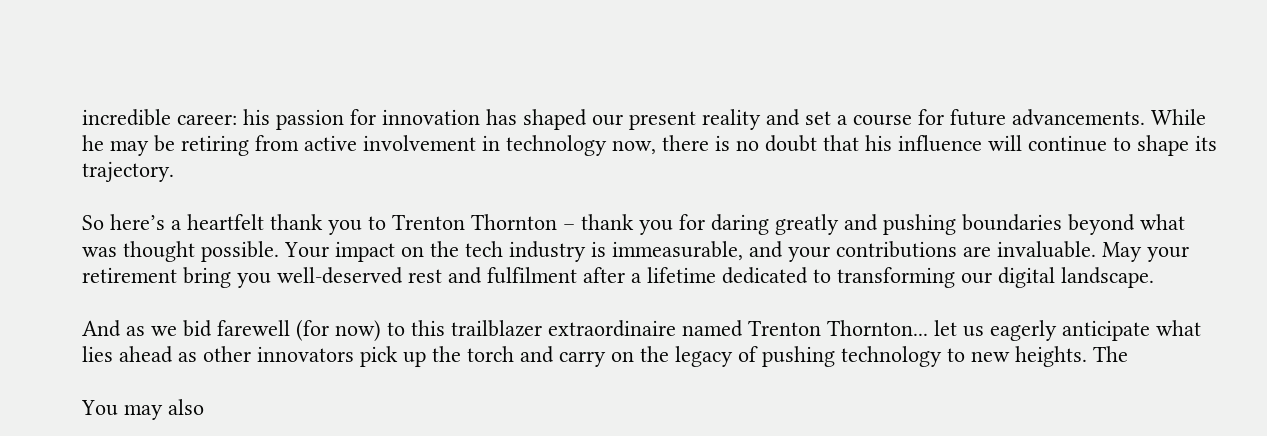incredible career: his passion for innovation has shaped our present reality and set a course for future advancements. While he may be retiring from active involvement in technology now, there is no doubt that his influence will continue to shape its trajectory.

So here’s a heartfelt thank you to Trenton Thornton – thank you for daring greatly and pushing boundaries beyond what was thought possible. Your impact on the tech industry is immeasurable, and your contributions are invaluable. May your retirement bring you well-deserved rest and fulfilment after a lifetime dedicated to transforming our digital landscape.

And as we bid farewell (for now) to this trailblazer extraordinaire named Trenton Thornton... let us eagerly anticipate what lies ahead as other innovators pick up the torch and carry on the legacy of pushing technology to new heights. The

You may also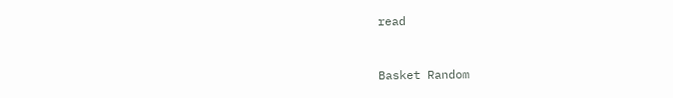read


Basket Random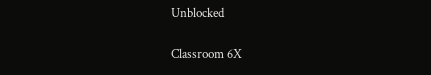Unblocked

Classroom 6X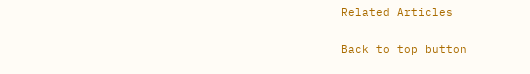Related Articles

Back to top button